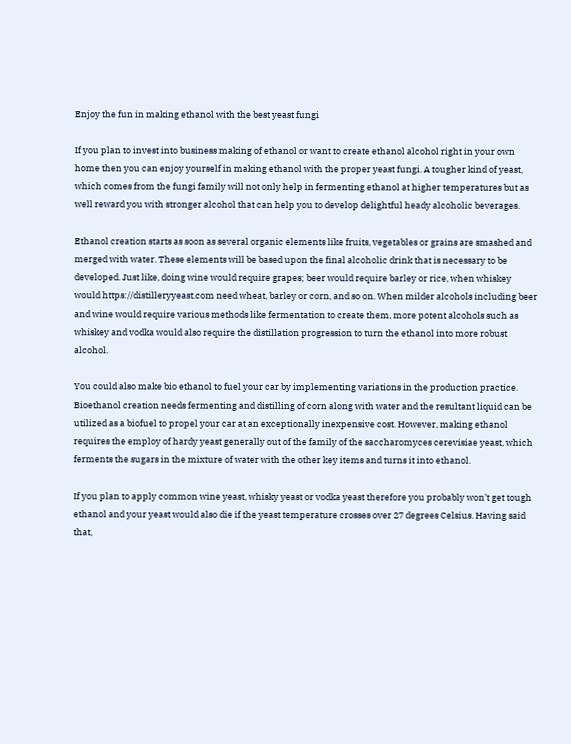Enjoy the fun in making ethanol with the best yeast fungi

If you plan to invest into business making of ethanol or want to create ethanol alcohol right in your own home then you can enjoy yourself in making ethanol with the proper yeast fungi. A tougher kind of yeast, which comes from the fungi family will not only help in fermenting ethanol at higher temperatures but as well reward you with stronger alcohol that can help you to develop delightful heady alcoholic beverages.

Ethanol creation starts as soon as several organic elements like fruits, vegetables or grains are smashed and merged with water. These elements will be based upon the final alcoholic drink that is necessary to be developed. Just like, doing wine would require grapes; beer would require barley or rice, when whiskey would https://distilleryyeast.com need wheat, barley or corn, and so on. When milder alcohols including beer and wine would require various methods like fermentation to create them, more potent alcohols such as whiskey and vodka would also require the distillation progression to turn the ethanol into more robust alcohol.

You could also make bio ethanol to fuel your car by implementing variations in the production practice. Bioethanol creation needs fermenting and distilling of corn along with water and the resultant liquid can be utilized as a biofuel to propel your car at an exceptionally inexpensive cost. However, making ethanol requires the employ of hardy yeast generally out of the family of the saccharomyces cerevisiae yeast, which ferments the sugars in the mixture of water with the other key items and turns it into ethanol.

If you plan to apply common wine yeast, whisky yeast or vodka yeast therefore you probably won’t get tough ethanol and your yeast would also die if the yeast temperature crosses over 27 degrees Celsius. Having said that,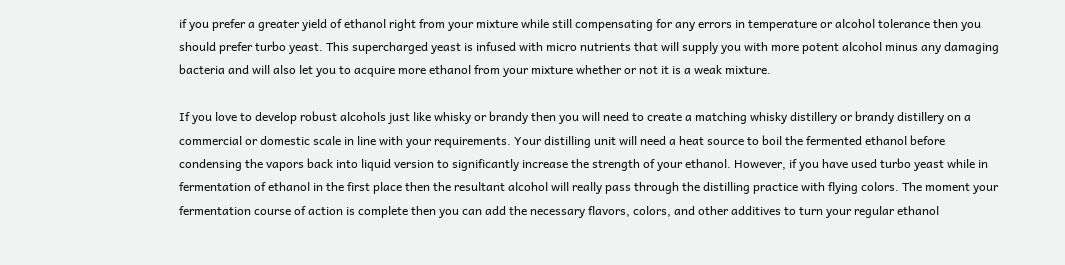if you prefer a greater yield of ethanol right from your mixture while still compensating for any errors in temperature or alcohol tolerance then you should prefer turbo yeast. This supercharged yeast is infused with micro nutrients that will supply you with more potent alcohol minus any damaging bacteria and will also let you to acquire more ethanol from your mixture whether or not it is a weak mixture.

If you love to develop robust alcohols just like whisky or brandy then you will need to create a matching whisky distillery or brandy distillery on a commercial or domestic scale in line with your requirements. Your distilling unit will need a heat source to boil the fermented ethanol before condensing the vapors back into liquid version to significantly increase the strength of your ethanol. However, if you have used turbo yeast while in fermentation of ethanol in the first place then the resultant alcohol will really pass through the distilling practice with flying colors. The moment your fermentation course of action is complete then you can add the necessary flavors, colors, and other additives to turn your regular ethanol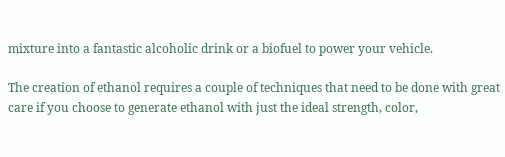mixture into a fantastic alcoholic drink or a biofuel to power your vehicle.

The creation of ethanol requires a couple of techniques that need to be done with great care if you choose to generate ethanol with just the ideal strength, color,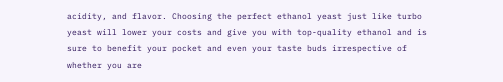acidity, and flavor. Choosing the perfect ethanol yeast just like turbo yeast will lower your costs and give you with top-quality ethanol and is sure to benefit your pocket and even your taste buds irrespective of whether you are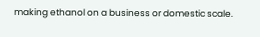making ethanol on a business or domestic scale.